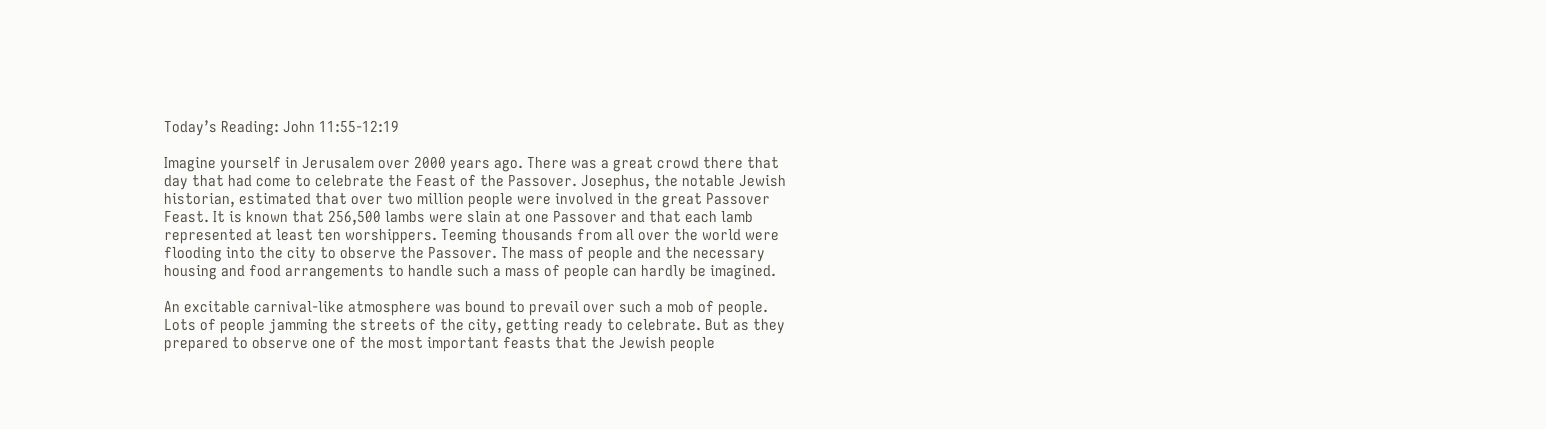Today’s Reading: John 11:55-12:19

Imagine yourself in Jerusalem over 2000 years ago. There was a great crowd there that day that had come to celebrate the Feast of the Passover. Josephus, the notable Jewish historian, estimated that over two million people were involved in the great Passover Feast. It is known that 256,500 lambs were slain at one Passover and that each lamb represented at least ten worshippers. Teeming thousands from all over the world were flooding into the city to observe the Passover. The mass of people and the necessary housing and food arrangements to handle such a mass of people can hardly be imagined.

An excitable carnival-like atmosphere was bound to prevail over such a mob of people. Lots of people jamming the streets of the city, getting ready to celebrate. But as they prepared to observe one of the most important feasts that the Jewish people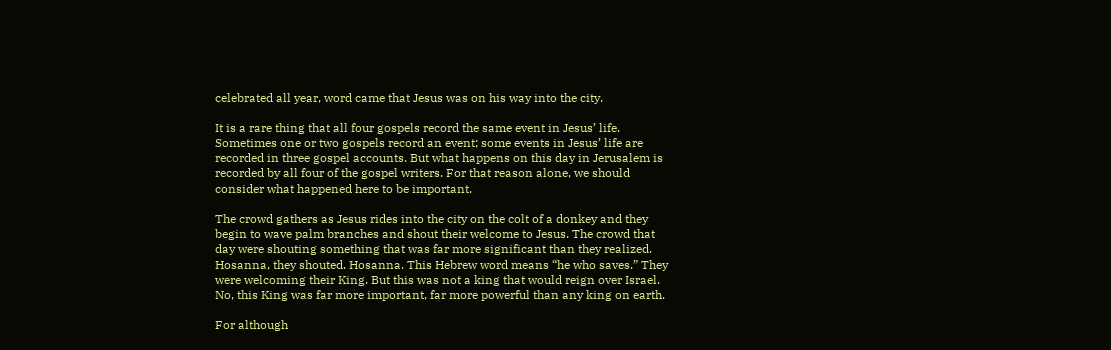celebrated all year, word came that Jesus was on his way into the city.

It is a rare thing that all four gospels record the same event in Jesus’ life. Sometimes one or two gospels record an event; some events in Jesus’ life are recorded in three gospel accounts. But what happens on this day in Jerusalem is recorded by all four of the gospel writers. For that reason alone, we should consider what happened here to be important.

The crowd gathers as Jesus rides into the city on the colt of a donkey and they begin to wave palm branches and shout their welcome to Jesus. The crowd that day were shouting something that was far more significant than they realized. Hosanna, they shouted. Hosanna. This Hebrew word means “he who saves.” They were welcoming their King. But this was not a king that would reign over Israel. No, this King was far more important, far more powerful than any king on earth.

For although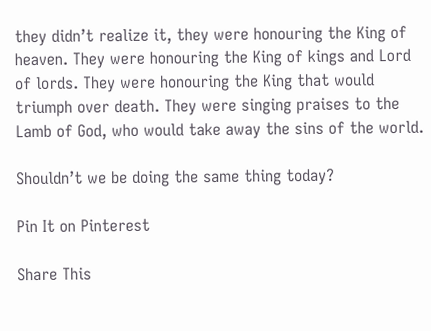they didn’t realize it, they were honouring the King of heaven. They were honouring the King of kings and Lord of lords. They were honouring the King that would triumph over death. They were singing praises to the Lamb of God, who would take away the sins of the world.

Shouldn’t we be doing the same thing today?

Pin It on Pinterest

Share This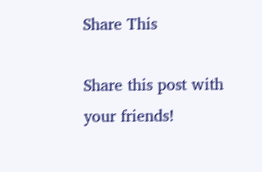Share This

Share this post with your friends!